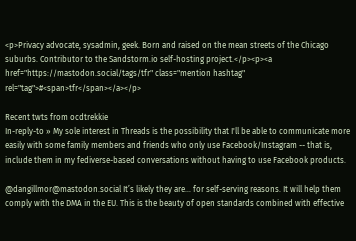<p>Privacy advocate, sysadmin, geek. Born and raised on the mean streets of the Chicago suburbs. Contributor to the Sandstorm.io self-hosting project.</p><p><a href="https://mastodon.social/tags/tfr" class="mention hashtag" rel="tag">#<span>tfr</span></a></p>

Recent twts from ocdtrekkie
In-reply-to » My sole interest in Threads is the possibility that I'll be able to communicate more easily with some family members and friends who only use Facebook/Instagram -- that is, include them in my fediverse-based conversations without having to use Facebook products.

@dangillmor@mastodon.social It’s likely they are… for self-serving reasons. It will help them comply with the DMA in the EU. This is the beauty of open standards combined with effective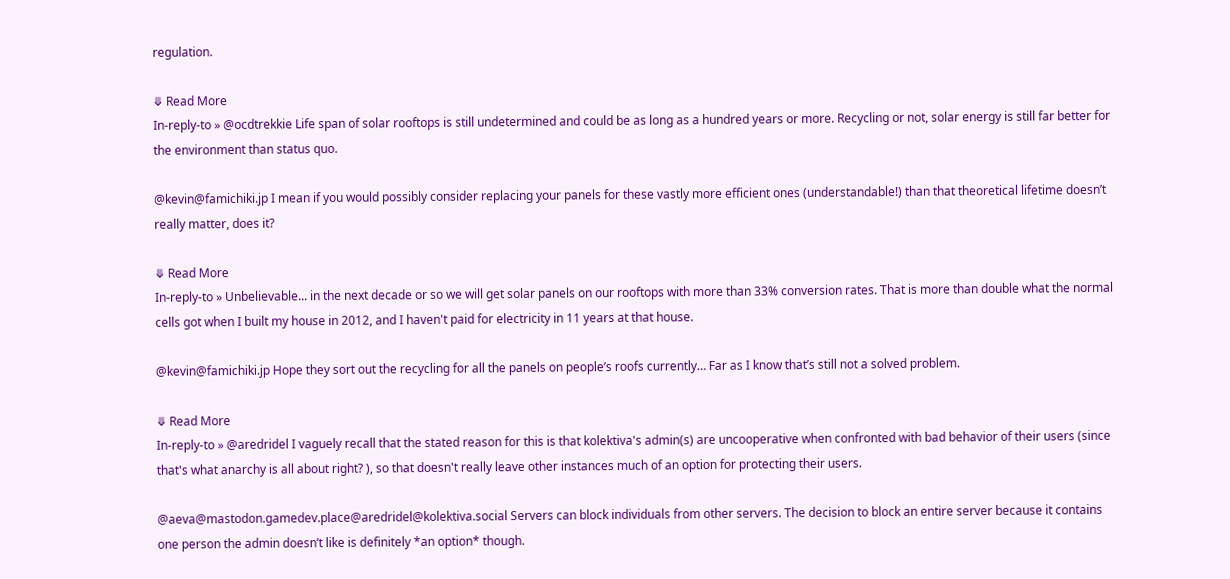regulation.

⤋ Read More
In-reply-to » @ocdtrekkie Life span of solar rooftops is still undetermined and could be as long as a hundred years or more. Recycling or not, solar energy is still far better for the environment than status quo.

@kevin@famichiki.jp I mean if you would possibly consider replacing your panels for these vastly more efficient ones (understandable!) than that theoretical lifetime doesn’t really matter, does it?

⤋ Read More
In-reply-to » Unbelievable... in the next decade or so we will get solar panels on our rooftops with more than 33% conversion rates. That is more than double what the normal cells got when I built my house in 2012, and I haven't paid for electricity in 11 years at that house.

@kevin@famichiki.jp Hope they sort out the recycling for all the panels on people’s roofs currently… Far as I know that’s still not a solved problem.

⤋ Read More
In-reply-to » @aredridel I vaguely recall that the stated reason for this is that kolektiva's admin(s) are uncooperative when confronted with bad behavior of their users (since that's what anarchy is all about right? ), so that doesn't really leave other instances much of an option for protecting their users.

@aeva@mastodon.gamedev.place@aredridel@kolektiva.social Servers can block individuals from other servers. The decision to block an entire server because it contains one person the admin doesn’t like is definitely *an option* though.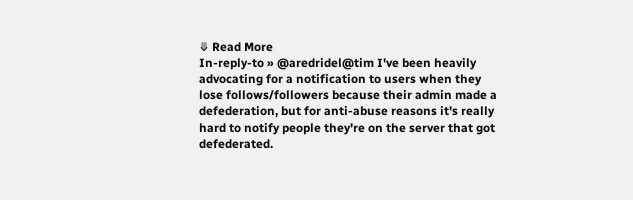⤋ Read More
In-reply-to » @aredridel@tim I've been heavily advocating for a notification to users when they lose follows/followers because their admin made a defederation, but for anti-abuse reasons it's really hard to notify people they're on the server that got defederated.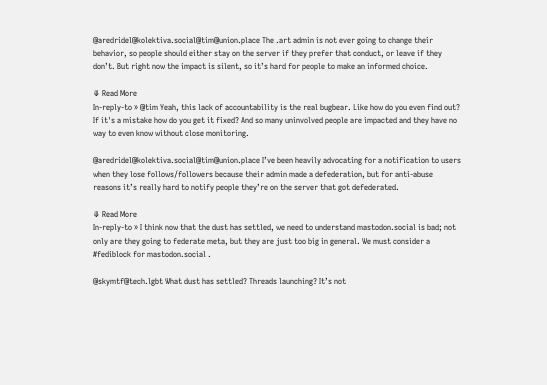@aredridel@kolektiva.social@tim@union.place The .art admin is not ever going to change their behavior, so people should either stay on the server if they prefer that conduct, or leave if they don’t. But right now the impact is silent, so it’s hard for people to make an informed choice.

⤋ Read More
In-reply-to » @tim Yeah, this lack of accountability is the real bugbear. Like how do you even find out? If it's a mistake how do you get it fixed? And so many uninvolved people are impacted and they have no way to even know without close monitoring.

@aredridel@kolektiva.social@tim@union.place I’ve been heavily advocating for a notification to users when they lose follows/followers because their admin made a defederation, but for anti-abuse reasons it’s really hard to notify people they’re on the server that got defederated.

⤋ Read More
In-reply-to » I think now that the dust has settled, we need to understand mastodon.social is bad; not only are they going to federate meta, but they are just too big in general. We must consider a #fediblock for mastodon.social .

@skymtf@tech.lgbt What dust has settled? Threads launching? It’s not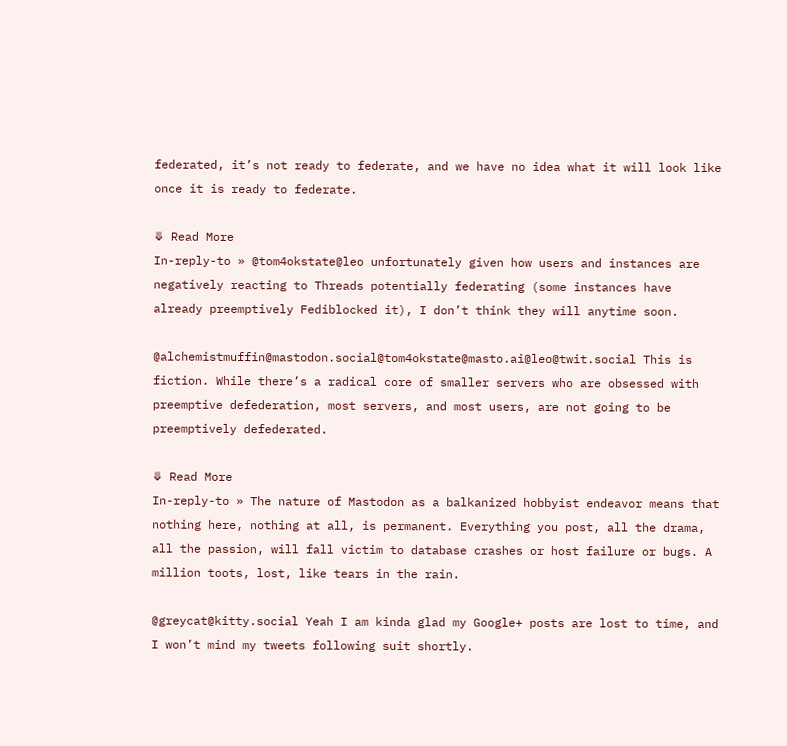federated, it’s not ready to federate, and we have no idea what it will look like once it is ready to federate.

⤋ Read More
In-reply-to » @tom4okstate@leo unfortunately given how users and instances are negatively reacting to Threads potentially federating (some instances have already preemptively Fediblocked it), I don’t think they will anytime soon.

@alchemistmuffin@mastodon.social@tom4okstate@masto.ai@leo@twit.social This is fiction. While there’s a radical core of smaller servers who are obsessed with preemptive defederation, most servers, and most users, are not going to be preemptively defederated.

⤋ Read More
In-reply-to » The nature of Mastodon as a balkanized hobbyist endeavor means that nothing here, nothing at all, is permanent. Everything you post, all the drama, all the passion, will fall victim to database crashes or host failure or bugs. A million toots, lost, like tears in the rain.

@greycat@kitty.social Yeah I am kinda glad my Google+ posts are lost to time, and I won’t mind my tweets following suit shortly.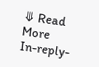⤋ Read More
In-reply-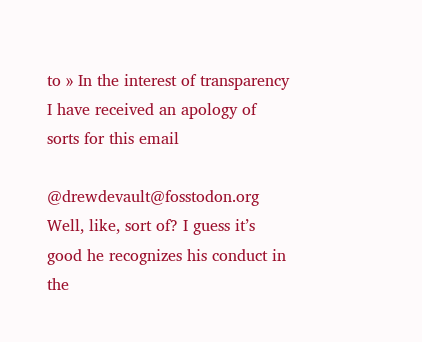to » In the interest of transparency I have received an apology of sorts for this email

@drewdevault@fosstodon.org Well, like, sort of? I guess it’s good he recognizes his conduct in the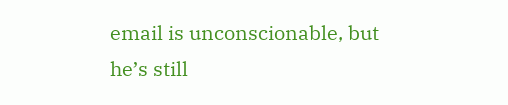email is unconscionable, but he’s still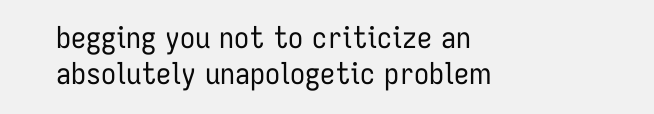begging you not to criticize an absolutely unapologetic problem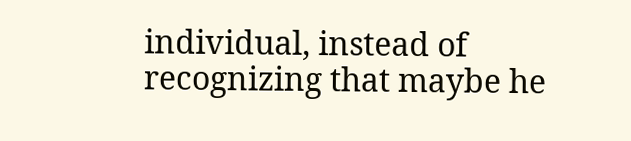individual, instead of recognizing that maybe he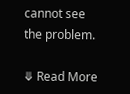cannot see the problem.

⤋ Read More